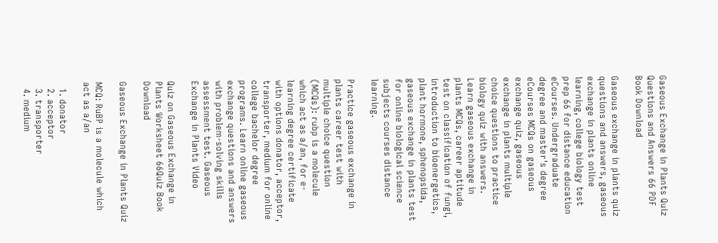Gaseous Exchange in Plants Quiz Questions and Answers 66 PDF Book Download

Gaseous exchange in plants quiz questions and answers, gaseous exchange in plants online learning, college biology test prep 66 for distance education eCourses. Undergraduate degree and master's degree eCourses MCQs on gaseous exchange quiz, gaseous exchange in plants multiple choice questions to practice biology quiz with answers. Learn gaseous exchange in plants MCQs, career aptitude test on classification of fungi, introduction to bioenergetics, plant hormone, sphenopsida, gaseous exchange in plants test for online biological science subjects courses distance learning.

Practice gaseous exchange in plants career test with multiple choice question (MCQs): rubp is a molecule which act as a/an, for e-learning degree certificate with options donator, acceptor, transporter, medium for online college bachelor degree programs. Learn online gaseous exchange questions and answers with problem-solving skills assessment test. Gaseous Exchange in Plants Video

Quiz on Gaseous Exchange in Plants Worksheet 66Quiz Book Download

Gaseous Exchange in Plants Quiz

MCQ: RuBP is a molecule which act as a/an

  1. donator
  2. acceptor
  3. transporter
  4. medium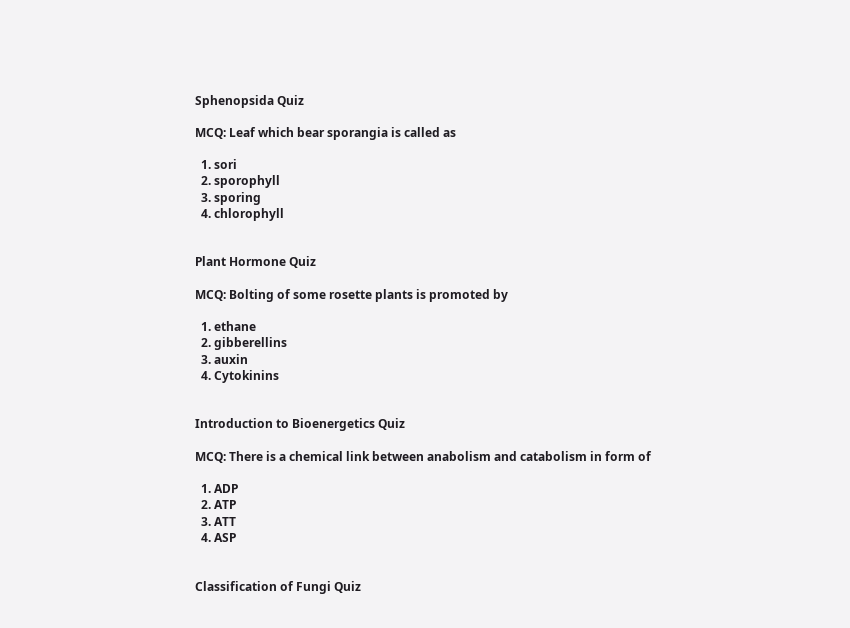Sphenopsida Quiz

MCQ: Leaf which bear sporangia is called as

  1. sori
  2. sporophyll
  3. sporing
  4. chlorophyll


Plant Hormone Quiz

MCQ: Bolting of some rosette plants is promoted by

  1. ethane
  2. gibberellins
  3. auxin
  4. Cytokinins


Introduction to Bioenergetics Quiz

MCQ: There is a chemical link between anabolism and catabolism in form of

  1. ADP
  2. ATP
  3. ATT
  4. ASP


Classification of Fungi Quiz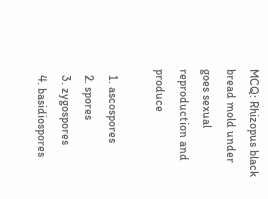MCQ: Rhizopus black bread mold under goes sexual reproduction and produce

  1. ascospores
  2. spores
  3. zygospores
  4. basidiospores